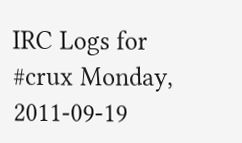IRC Logs for #crux Monday, 2011-09-19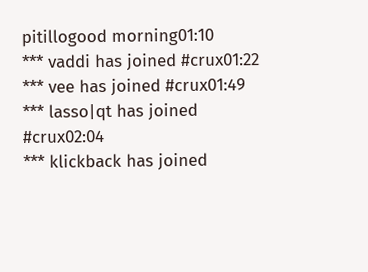pitillogood morning01:10
*** vaddi has joined #crux01:22
*** vee has joined #crux01:49
*** lasso|qt has joined #crux02:04
*** klickback has joined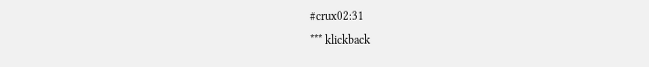#crux02:31
*** klickback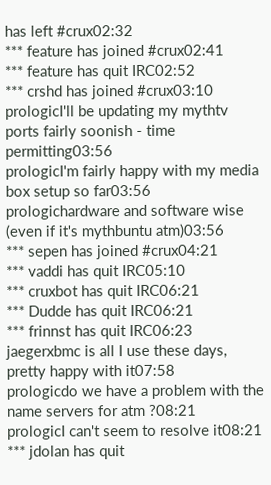has left #crux02:32
*** feature has joined #crux02:41
*** feature has quit IRC02:52
*** crshd has joined #crux03:10
prologicI'll be updating my mythtv ports fairly soonish - time permitting03:56
prologicI'm fairly happy with my media box setup so far03:56
prologichardware and software wise (even if it's mythbuntu atm)03:56
*** sepen has joined #crux04:21
*** vaddi has quit IRC05:10
*** cruxbot has quit IRC06:21
*** Dudde has quit IRC06:21
*** frinnst has quit IRC06:23
jaegerxbmc is all I use these days, pretty happy with it07:58
prologicdo we have a problem with the name servers for atm ?08:21
prologicI can't seem to resolve it08:21
*** jdolan has quit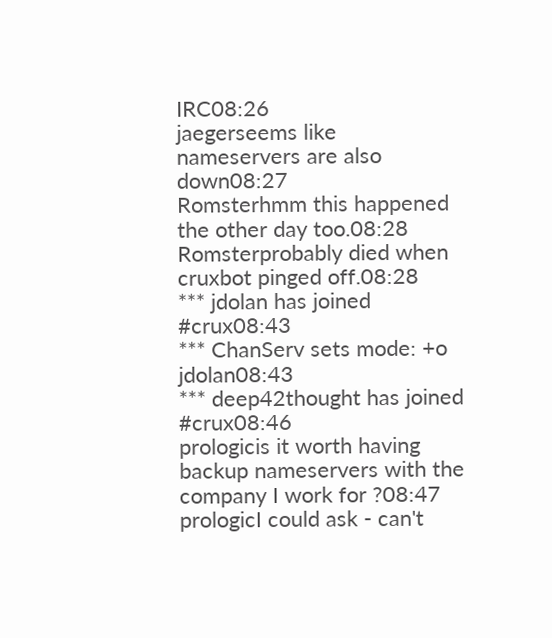IRC08:26
jaegerseems like nameservers are also down08:27
Romsterhmm this happened the other day too.08:28
Romsterprobably died when cruxbot pinged off.08:28
*** jdolan has joined #crux08:43
*** ChanServ sets mode: +o jdolan08:43
*** deep42thought has joined #crux08:46
prologicis it worth having backup nameservers with the company I work for ?08:47
prologicI could ask - can't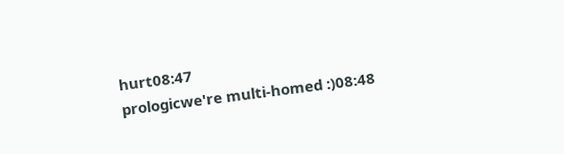hurt08:47
prologicwe're multi-homed :)08:48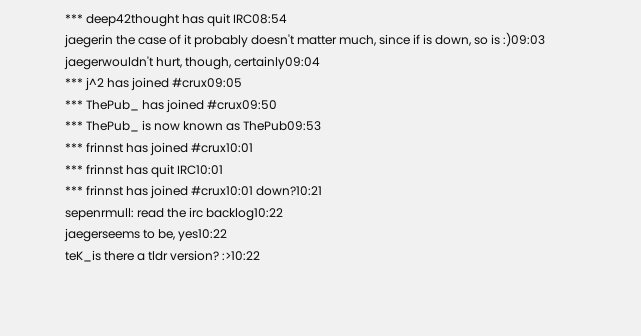*** deep42thought has quit IRC08:54
jaegerin the case of it probably doesn't matter much, since if is down, so is :)09:03
jaegerwouldn't hurt, though, certainly09:04
*** j^2 has joined #crux09:05
*** ThePub_ has joined #crux09:50
*** ThePub_ is now known as ThePub09:53
*** frinnst has joined #crux10:01
*** frinnst has quit IRC10:01
*** frinnst has joined #crux10:01 down?10:21
sepenrmull: read the irc backlog10:22
jaegerseems to be, yes10:22
teK_is there a tldr version? :>10:22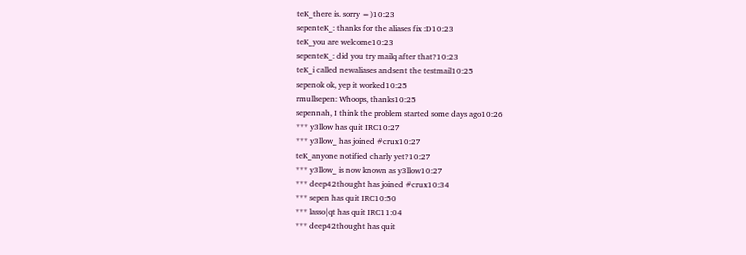teK_there is. sorry =)10:23
sepenteK_: thanks for the aliases fix :D10:23
teK_you are welcome10:23
sepenteK_: did you try mailq after that?10:23
teK_i called newaliases andsent the testmail10:25
sepenok ok, yep it worked10:25
rmullsepen: Whoops, thanks10:25
sepennah, I think the problem started some days ago10:26
*** y3llow has quit IRC10:27
*** y3llow_ has joined #crux10:27
teK_anyone notified charly yet?10:27
*** y3llow_ is now known as y3llow10:27
*** deep42thought has joined #crux10:34
*** sepen has quit IRC10:50
*** lasso|qt has quit IRC11:04
*** deep42thought has quit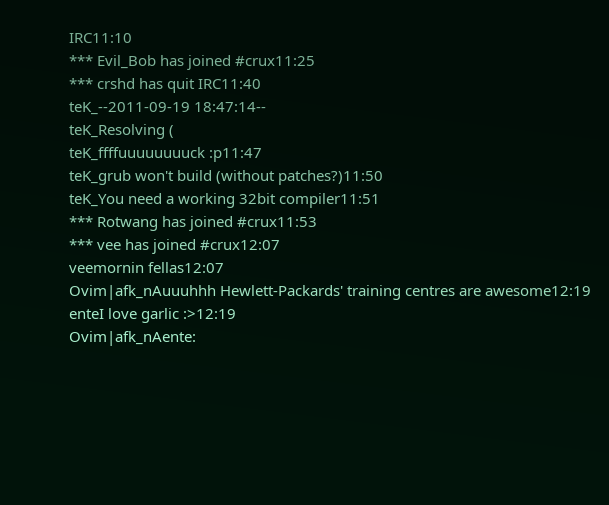IRC11:10
*** Evil_Bob has joined #crux11:25
*** crshd has quit IRC11:40
teK_--2011-09-19 18:47:14--
teK_Resolving (
teK_ffffuuuuuuuuck :p11:47
teK_grub won't build (without patches?)11:50
teK_You need a working 32bit compiler11:51
*** Rotwang has joined #crux11:53
*** vee has joined #crux12:07
veemornin fellas12:07
Ovim|afk_nAuuuhhh Hewlett-Packards' training centres are awesome12:19
enteI love garlic :>12:19
Ovim|afk_nAente: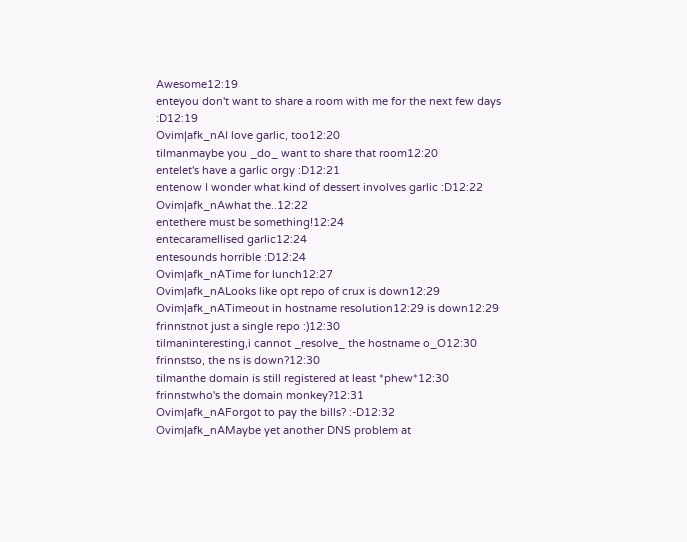Awesome12:19
enteyou don't want to share a room with me for the next few days :D12:19
Ovim|afk_nAI love garlic, too12:20
tilmanmaybe you _do_ want to share that room12:20
entelet's have a garlic orgy :D12:21
entenow I wonder what kind of dessert involves garlic :D12:22
Ovim|afk_nAwhat the..12:22
entethere must be something!12:24
entecaramellised garlic12:24
entesounds horrible :D12:24
Ovim|afk_nATime for lunch12:27
Ovim|afk_nALooks like opt repo of crux is down12:29
Ovim|afk_nATimeout in hostname resolution12:29 is down12:29
frinnstnot just a single repo :)12:30
tilmaninteresting,i cannot _resolve_ the hostname o_O12:30
frinnstso, the ns is down?12:30
tilmanthe domain is still registered at least *phew*12:30
frinnstwho's the domain monkey?12:31
Ovim|afk_nAForgot to pay the bills? :-D12:32
Ovim|afk_nAMaybe yet another DNS problem at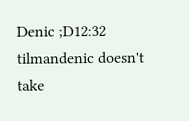Denic ;D12:32
tilmandenic doesn't take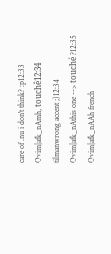care of .nu i don't think? :p12:33
Ovim|afk_nAmh, touchê12:34
tilmanwrong accent ;)12:34
Ovim|afk_nAthis one --> touché ?12:35
Ovim|afk_nAAh french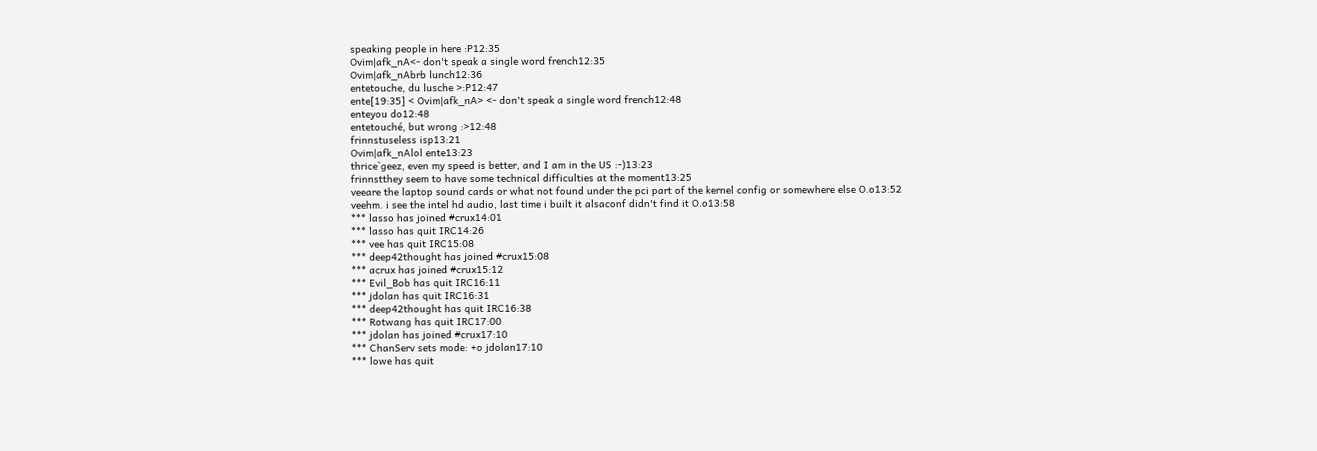speaking people in here :P12:35
Ovim|afk_nA<- don't speak a single word french12:35
Ovim|afk_nAbrb lunch12:36
entetouche, du lusche >:P12:47
ente[19:35] < Ovim|afk_nA> <- don't speak a single word french12:48
enteyou do12:48
entetouché, but wrong :>12:48
frinnstuseless isp13:21
Ovim|afk_nAlol ente13:23
thrice`geez, even my speed is better, and I am in the US :-)13:23
frinnstthey seem to have some technical difficulties at the moment13:25
veeare the laptop sound cards or what not found under the pci part of the kernel config or somewhere else O.o13:52
veehm. i see the intel hd audio, last time i built it alsaconf didn't find it O.o13:58
*** lasso has joined #crux14:01
*** lasso has quit IRC14:26
*** vee has quit IRC15:08
*** deep42thought has joined #crux15:08
*** acrux has joined #crux15:12
*** Evil_Bob has quit IRC16:11
*** jdolan has quit IRC16:31
*** deep42thought has quit IRC16:38
*** Rotwang has quit IRC17:00
*** jdolan has joined #crux17:10
*** ChanServ sets mode: +o jdolan17:10
*** lowe has quit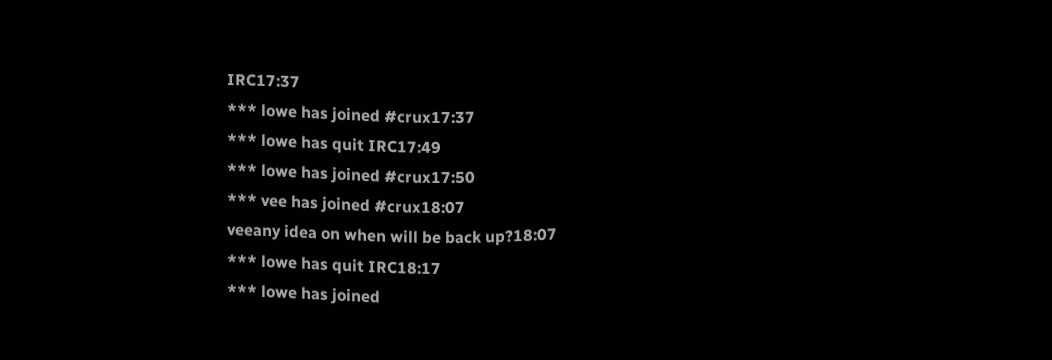IRC17:37
*** lowe has joined #crux17:37
*** lowe has quit IRC17:49
*** lowe has joined #crux17:50
*** vee has joined #crux18:07
veeany idea on when will be back up?18:07
*** lowe has quit IRC18:17
*** lowe has joined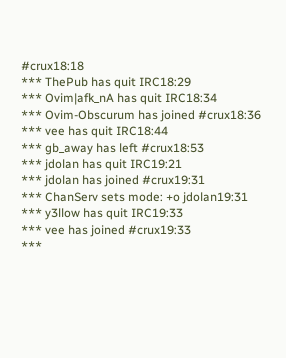#crux18:18
*** ThePub has quit IRC18:29
*** Ovim|afk_nA has quit IRC18:34
*** Ovim-Obscurum has joined #crux18:36
*** vee has quit IRC18:44
*** gb_away has left #crux18:53
*** jdolan has quit IRC19:21
*** jdolan has joined #crux19:31
*** ChanServ sets mode: +o jdolan19:31
*** y3llow has quit IRC19:33
*** vee has joined #crux19:33
***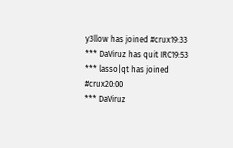y3llow has joined #crux19:33
*** DaViruz has quit IRC19:53
*** lasso|qt has joined #crux20:00
*** DaViruz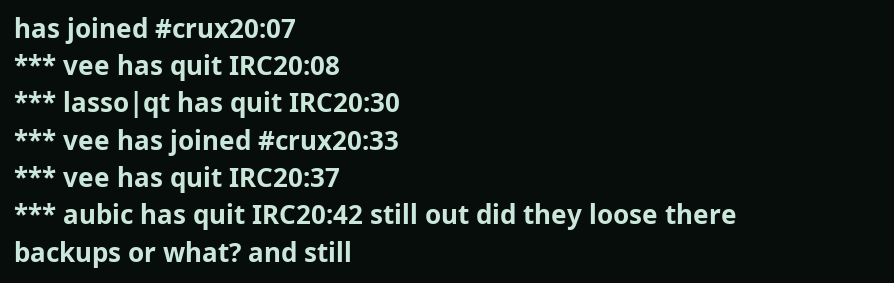has joined #crux20:07
*** vee has quit IRC20:08
*** lasso|qt has quit IRC20:30
*** vee has joined #crux20:33
*** vee has quit IRC20:37
*** aubic has quit IRC20:42 still out did they loose there backups or what? and still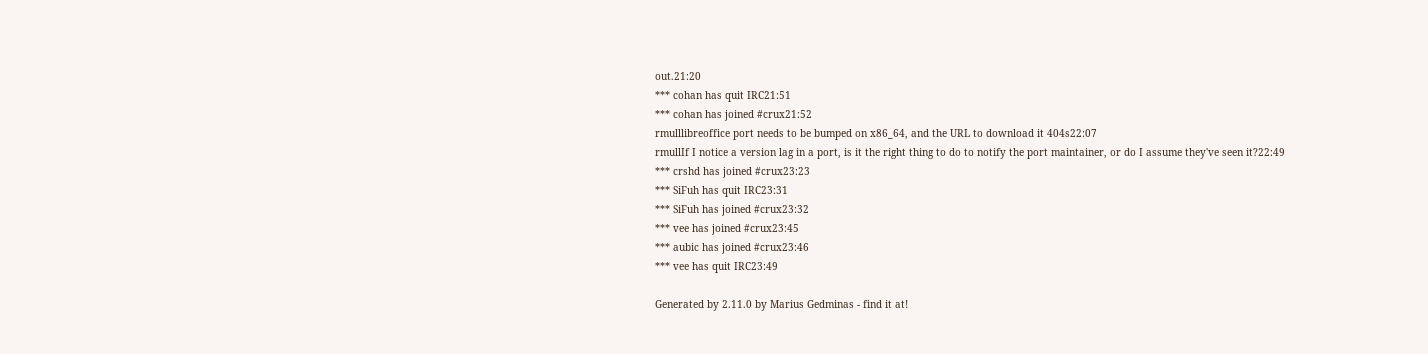out.21:20
*** cohan has quit IRC21:51
*** cohan has joined #crux21:52
rmulllibreoffice port needs to be bumped on x86_64, and the URL to download it 404s22:07
rmullIf I notice a version lag in a port, is it the right thing to do to notify the port maintainer, or do I assume they've seen it?22:49
*** crshd has joined #crux23:23
*** SiFuh has quit IRC23:31
*** SiFuh has joined #crux23:32
*** vee has joined #crux23:45
*** aubic has joined #crux23:46
*** vee has quit IRC23:49

Generated by 2.11.0 by Marius Gedminas - find it at!